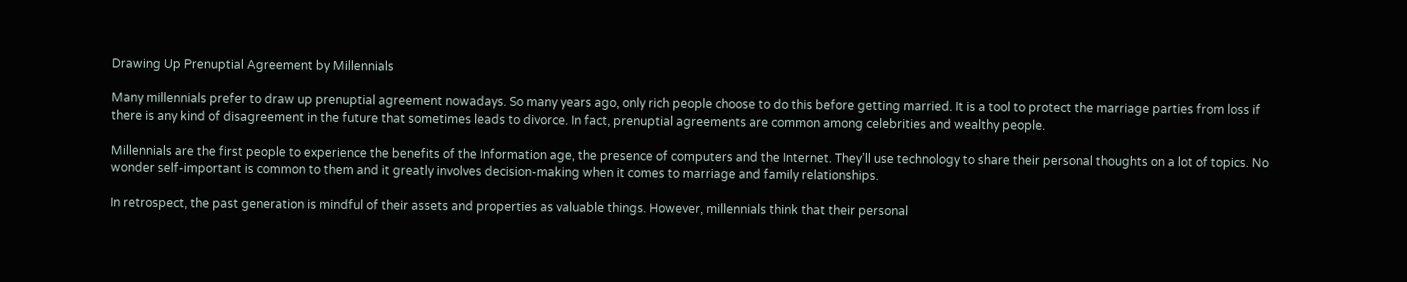Drawing Up Prenuptial Agreement by Millennials

Many millennials prefer to draw up prenuptial agreement nowadays. So many years ago, only rich people choose to do this before getting married. It is a tool to protect the marriage parties from loss if there is any kind of disagreement in the future that sometimes leads to divorce. In fact, prenuptial agreements are common among celebrities and wealthy people.

Millennials are the first people to experience the benefits of the Information age, the presence of computers and the Internet. They’ll use technology to share their personal thoughts on a lot of topics. No wonder self-important is common to them and it greatly involves decision-making when it comes to marriage and family relationships.

In retrospect, the past generation is mindful of their assets and properties as valuable things. However, millennials think that their personal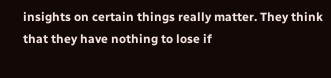insights on certain things really matter. They think that they have nothing to lose if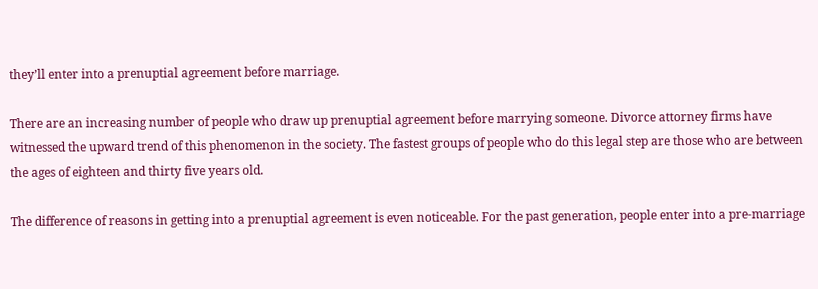they’ll enter into a prenuptial agreement before marriage.

There are an increasing number of people who draw up prenuptial agreement before marrying someone. Divorce attorney firms have witnessed the upward trend of this phenomenon in the society. The fastest groups of people who do this legal step are those who are between the ages of eighteen and thirty five years old.

The difference of reasons in getting into a prenuptial agreement is even noticeable. For the past generation, people enter into a pre-marriage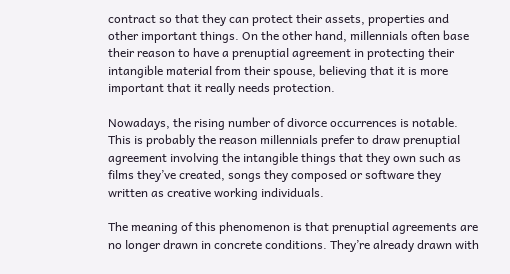contract so that they can protect their assets, properties and other important things. On the other hand, millennials often base their reason to have a prenuptial agreement in protecting their intangible material from their spouse, believing that it is more important that it really needs protection.

Nowadays, the rising number of divorce occurrences is notable. This is probably the reason millennials prefer to draw prenuptial agreement involving the intangible things that they own such as films they’ve created, songs they composed or software they written as creative working individuals.

The meaning of this phenomenon is that prenuptial agreements are no longer drawn in concrete conditions. They’re already drawn with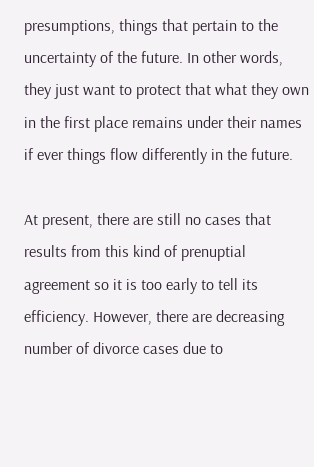presumptions, things that pertain to the uncertainty of the future. In other words, they just want to protect that what they own in the first place remains under their names if ever things flow differently in the future.

At present, there are still no cases that results from this kind of prenuptial agreement so it is too early to tell its efficiency. However, there are decreasing number of divorce cases due to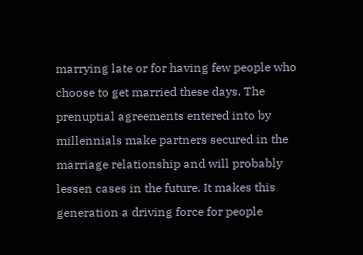marrying late or for having few people who choose to get married these days. The prenuptial agreements entered into by millennials make partners secured in the marriage relationship and will probably lessen cases in the future. It makes this generation a driving force for people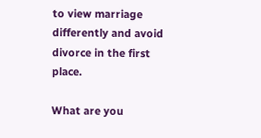to view marriage differently and avoid divorce in the first place.

What are you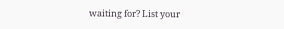waiting for? List your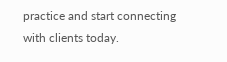practice and start connecting with clients today.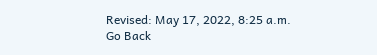Revised: May 17, 2022, 8:25 a.m.
Go Back